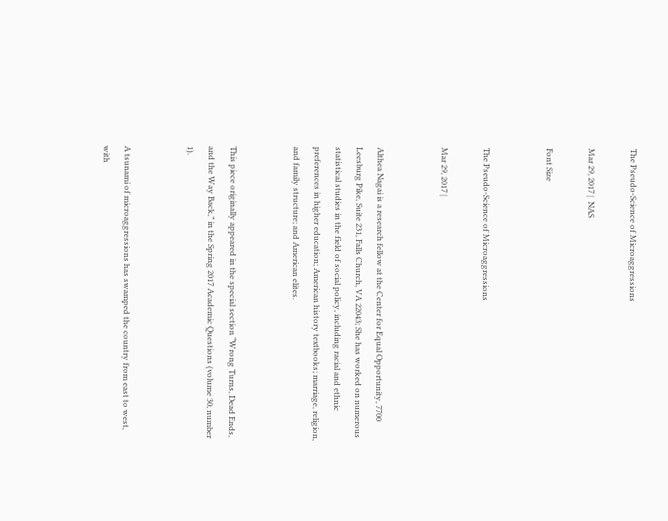The Pseudo-Science of Microaggressions

Mar 29, 2017 |  NAS

Font Size


The Pseudo-Science of Microaggressions

Mar 29, 2017 |


Althea Nagai is a research fellow at the Center for Equal Opportunity, 7700 Leesburg Pike, Suite 231, Falls Church, VA 22043; She has worked on numerous statistical studies in the field of social policy, including racial and ethnic preferences in higher education; American history textbooks; marriage, religion, and family structure; and American elites.


This piece originally appeared in the special section “Wrong Turns, Dead Ends, and the Way Back,” in the Spring 2017 Academic Questions (volume 30, number 1).


A tsunami of microaggressions has swamped the country from east to west, with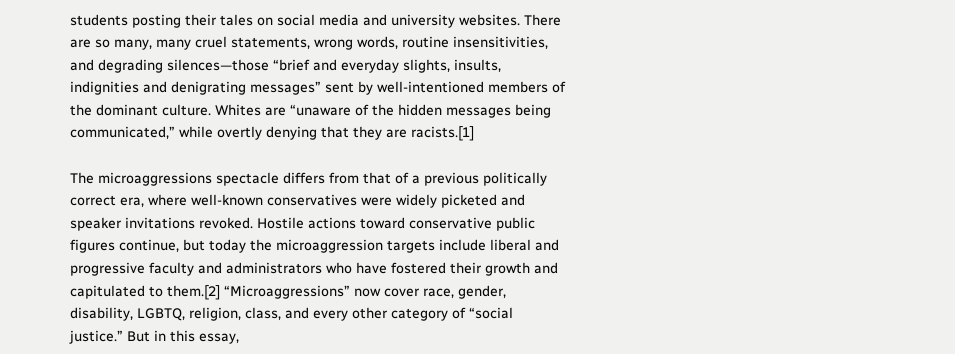students posting their tales on social media and university websites. There are so many, many cruel statements, wrong words, routine insensitivities, and degrading silences—those “brief and everyday slights, insults, indignities and denigrating messages” sent by well-intentioned members of the dominant culture. Whites are “unaware of the hidden messages being communicated,” while overtly denying that they are racists.[1]

The microaggressions spectacle differs from that of a previous politically correct era, where well-known conservatives were widely picketed and speaker invitations revoked. Hostile actions toward conservative public figures continue, but today the microaggression targets include liberal and progressive faculty and administrators who have fostered their growth and capitulated to them.[2] “Microaggressions” now cover race, gender, disability, LGBTQ, religion, class, and every other category of “social justice.” But in this essay,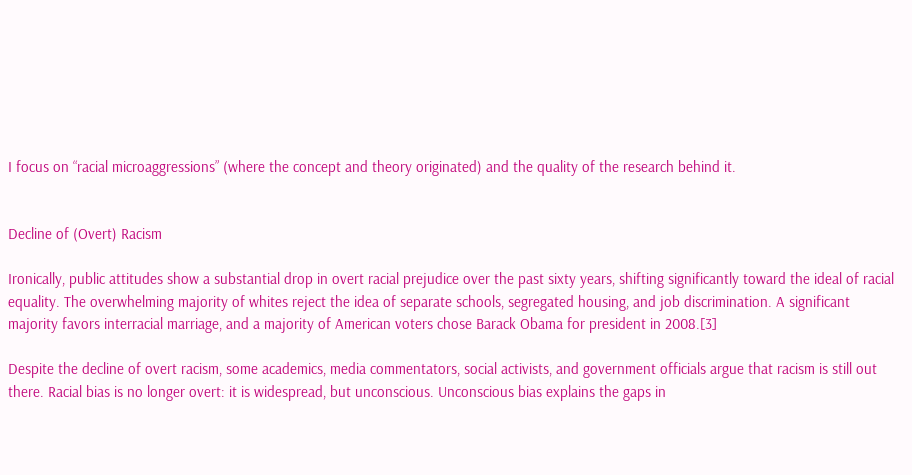I focus on “racial microaggressions” (where the concept and theory originated) and the quality of the research behind it.


Decline of (Overt) Racism

Ironically, public attitudes show a substantial drop in overt racial prejudice over the past sixty years, shifting significantly toward the ideal of racial equality. The overwhelming majority of whites reject the idea of separate schools, segregated housing, and job discrimination. A significant majority favors interracial marriage, and a majority of American voters chose Barack Obama for president in 2008.[3]

Despite the decline of overt racism, some academics, media commentators, social activists, and government officials argue that racism is still out there. Racial bias is no longer overt: it is widespread, but unconscious. Unconscious bias explains the gaps in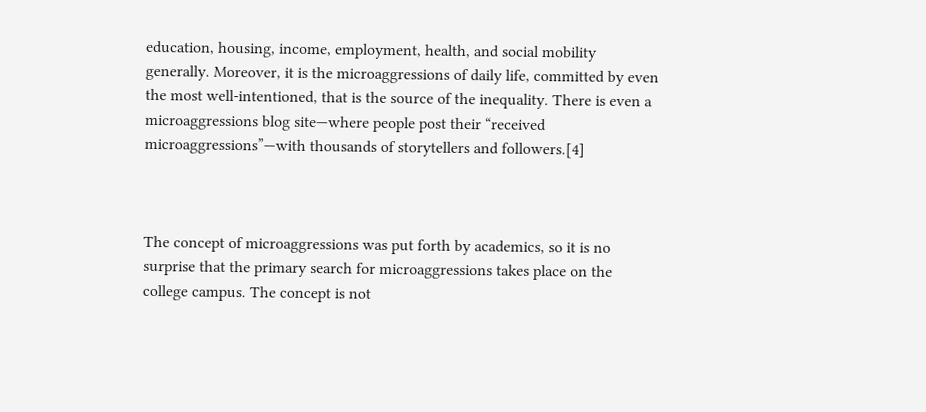education, housing, income, employment, health, and social mobility generally. Moreover, it is the microaggressions of daily life, committed by even the most well-intentioned, that is the source of the inequality. There is even a microaggressions blog site—where people post their “received microaggressions”—with thousands of storytellers and followers.[4]



The concept of microaggressions was put forth by academics, so it is no surprise that the primary search for microaggressions takes place on the college campus. The concept is not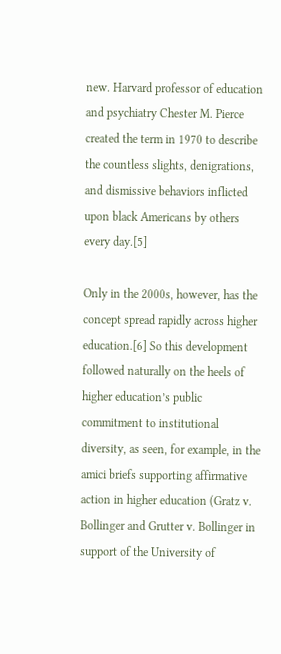new. Harvard professor of education and psychiatry Chester M. Pierce created the term in 1970 to describe the countless slights, denigrations, and dismissive behaviors inflicted upon black Americans by others every day.[5]

Only in the 2000s, however, has the concept spread rapidly across higher education.[6] So this development followed naturally on the heels of higher education’s public commitment to institutional diversity, as seen, for example, in the amici briefs supporting affirmative action in higher education (Gratz v. Bollinger and Grutter v. Bollinger in support of the University of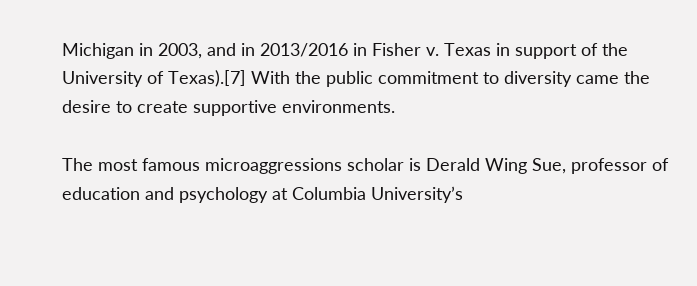Michigan in 2003, and in 2013/2016 in Fisher v. Texas in support of the University of Texas).[7] With the public commitment to diversity came the desire to create supportive environments.

The most famous microaggressions scholar is Derald Wing Sue, professor of education and psychology at Columbia University’s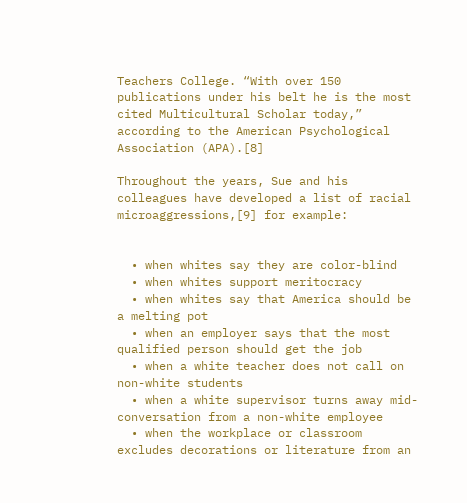Teachers College. “With over 150 publications under his belt he is the most cited Multicultural Scholar today,” according to the American Psychological Association (APA).[8]

Throughout the years, Sue and his colleagues have developed a list of racial microaggressions,[9] for example:


  • when whites say they are color-blind
  • when whites support meritocracy
  • when whites say that America should be a melting pot
  • when an employer says that the most qualified person should get the job
  • when a white teacher does not call on non-white students
  • when a white supervisor turns away mid-conversation from a non-white employee
  • when the workplace or classroom excludes decorations or literature from an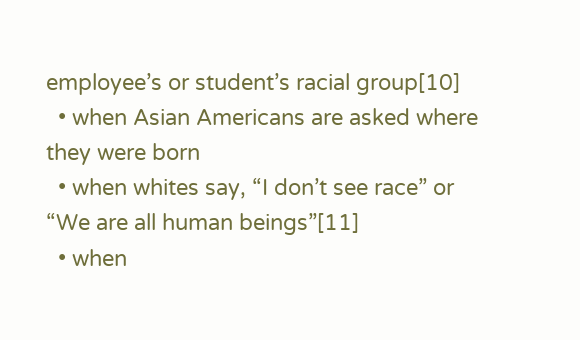employee’s or student’s racial group[10]
  • when Asian Americans are asked where they were born
  • when whites say, “I don’t see race” or “We are all human beings”[11]
  • when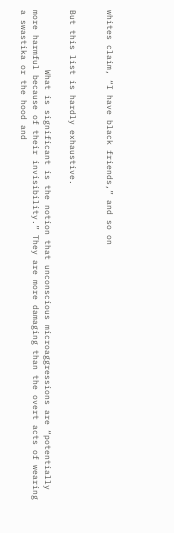whites claim, “I have black friends,” and so on


But this list is hardly exhaustive.

            What is significant is the notion that unconscious microaggressions are “potentially more harmful because of their invisibility.” They are more damaging than the overt acts of wearing a swastika or the hood and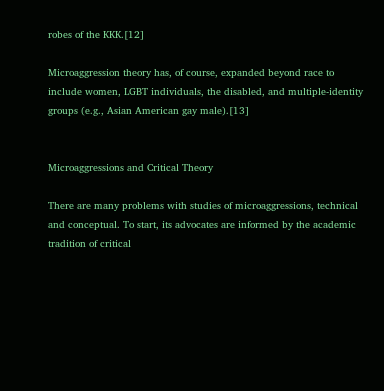robes of the KKK.[12]

Microaggression theory has, of course, expanded beyond race to include women, LGBT individuals, the disabled, and multiple-identity groups (e.g., Asian American gay male).[13]


Microaggressions and Critical Theory

There are many problems with studies of microaggressions, technical and conceptual. To start, its advocates are informed by the academic tradition of critical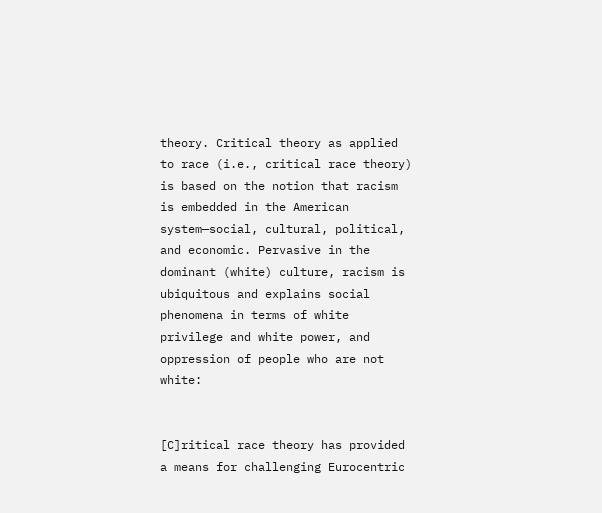theory. Critical theory as applied to race (i.e., critical race theory) is based on the notion that racism is embedded in the American system—social, cultural, political, and economic. Pervasive in the dominant (white) culture, racism is ubiquitous and explains social phenomena in terms of white privilege and white power, and oppression of people who are not white:


[C]ritical race theory has provided a means for challenging Eurocentric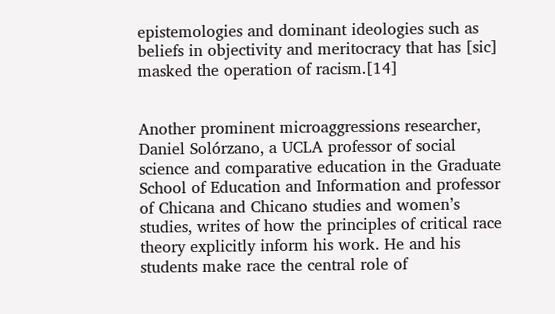epistemologies and dominant ideologies such as beliefs in objectivity and meritocracy that has [sic] masked the operation of racism.[14]


Another prominent microaggressions researcher, Daniel Solórzano, a UCLA professor of social science and comparative education in the Graduate School of Education and Information and professor of Chicana and Chicano studies and women’s studies, writes of how the principles of critical race theory explicitly inform his work. He and his students make race the central role of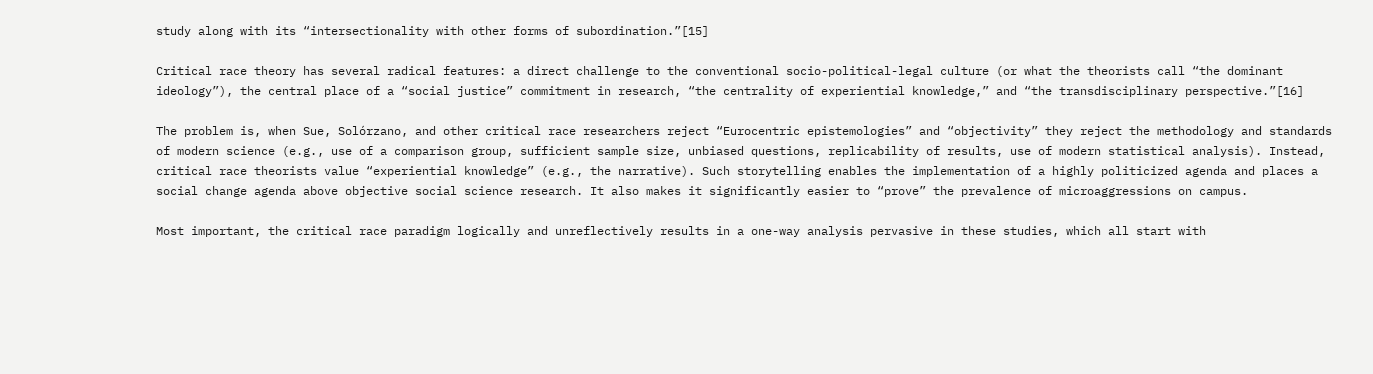study along with its “intersectionality with other forms of subordination.”[15]

Critical race theory has several radical features: a direct challenge to the conventional socio-political-legal culture (or what the theorists call “the dominant ideology”), the central place of a “social justice” commitment in research, “the centrality of experiential knowledge,” and “the transdisciplinary perspective.”[16]

The problem is, when Sue, Solórzano, and other critical race researchers reject “Eurocentric epistemologies” and “objectivity” they reject the methodology and standards of modern science (e.g., use of a comparison group, sufficient sample size, unbiased questions, replicability of results, use of modern statistical analysis). Instead, critical race theorists value “experiential knowledge” (e.g., the narrative). Such storytelling enables the implementation of a highly politicized agenda and places a social change agenda above objective social science research. It also makes it significantly easier to “prove” the prevalence of microaggressions on campus.

Most important, the critical race paradigm logically and unreflectively results in a one-way analysis pervasive in these studies, which all start with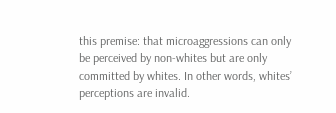this premise: that microaggressions can only be perceived by non-whites but are only committed by whites. In other words, whites’ perceptions are invalid.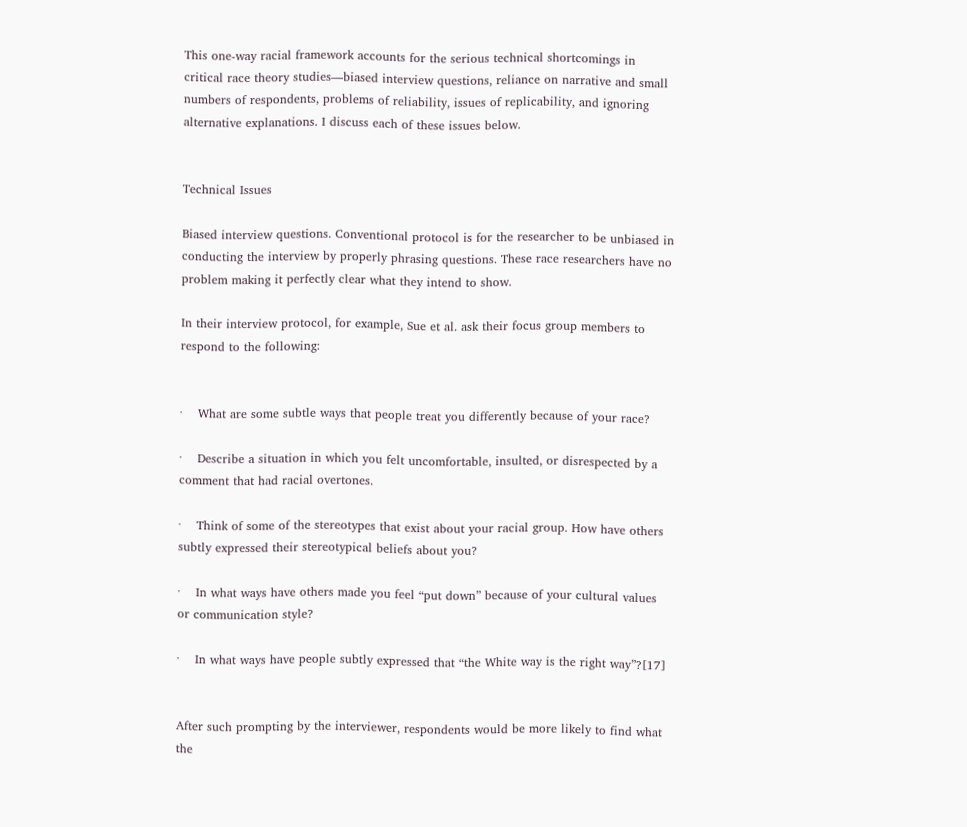This one-way racial framework accounts for the serious technical shortcomings in critical race theory studies—biased interview questions, reliance on narrative and small numbers of respondents, problems of reliability, issues of replicability, and ignoring alternative explanations. I discuss each of these issues below.


Technical Issues

Biased interview questions. Conventional protocol is for the researcher to be unbiased in conducting the interview by properly phrasing questions. These race researchers have no problem making it perfectly clear what they intend to show.

In their interview protocol, for example, Sue et al. ask their focus group members to respond to the following:


·    What are some subtle ways that people treat you differently because of your race?

·    Describe a situation in which you felt uncomfortable, insulted, or disrespected by a comment that had racial overtones.

·    Think of some of the stereotypes that exist about your racial group. How have others subtly expressed their stereotypical beliefs about you?

·    In what ways have others made you feel “put down” because of your cultural values or communication style?

·    In what ways have people subtly expressed that “the White way is the right way”?[17]


After such prompting by the interviewer, respondents would be more likely to find what the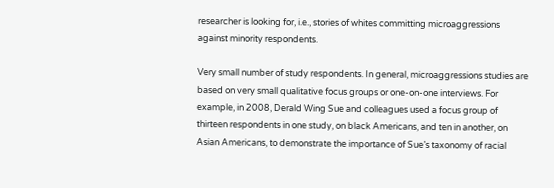researcher is looking for, i.e., stories of whites committing microaggressions against minority respondents.

Very small number of study respondents. In general, microaggressions studies are based on very small qualitative focus groups or one-on-one interviews. For example, in 2008, Derald Wing Sue and colleagues used a focus group of thirteen respondents in one study, on black Americans, and ten in another, on Asian Americans, to demonstrate the importance of Sue’s taxonomy of racial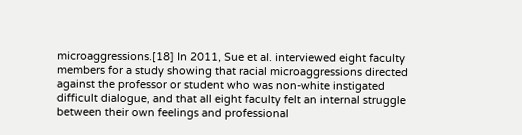microaggressions.[18] In 2011, Sue et al. interviewed eight faculty members for a study showing that racial microaggressions directed against the professor or student who was non-white instigated difficult dialogue, and that all eight faculty felt an internal struggle between their own feelings and professional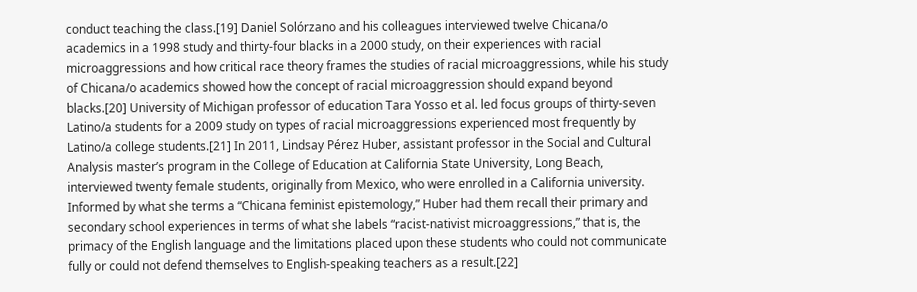conduct teaching the class.[19] Daniel Solórzano and his colleagues interviewed twelve Chicana/o academics in a 1998 study and thirty-four blacks in a 2000 study, on their experiences with racial microaggressions and how critical race theory frames the studies of racial microaggressions, while his study of Chicana/o academics showed how the concept of racial microaggression should expand beyond blacks.[20] University of Michigan professor of education Tara Yosso et al. led focus groups of thirty-seven Latino/a students for a 2009 study on types of racial microaggressions experienced most frequently by Latino/a college students.[21] In 2011, Lindsay Pérez Huber, assistant professor in the Social and Cultural Analysis master’s program in the College of Education at California State University, Long Beach, interviewed twenty female students, originally from Mexico, who were enrolled in a California university. Informed by what she terms a “Chicana feminist epistemology,” Huber had them recall their primary and secondary school experiences in terms of what she labels “racist-nativist microaggressions,” that is, the primacy of the English language and the limitations placed upon these students who could not communicate fully or could not defend themselves to English-speaking teachers as a result.[22]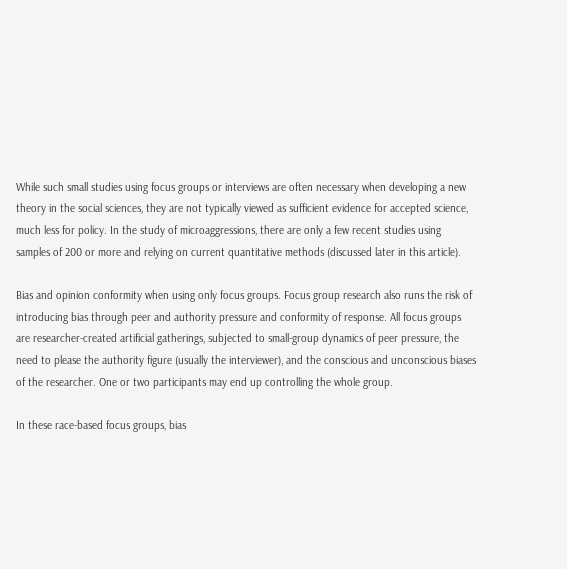While such small studies using focus groups or interviews are often necessary when developing a new theory in the social sciences, they are not typically viewed as sufficient evidence for accepted science, much less for policy. In the study of microaggressions, there are only a few recent studies using samples of 200 or more and relying on current quantitative methods (discussed later in this article).

Bias and opinion conformity when using only focus groups. Focus group research also runs the risk of introducing bias through peer and authority pressure and conformity of response. All focus groups are researcher-created artificial gatherings, subjected to small-group dynamics of peer pressure, the need to please the authority figure (usually the interviewer), and the conscious and unconscious biases of the researcher. One or two participants may end up controlling the whole group.

In these race-based focus groups, bias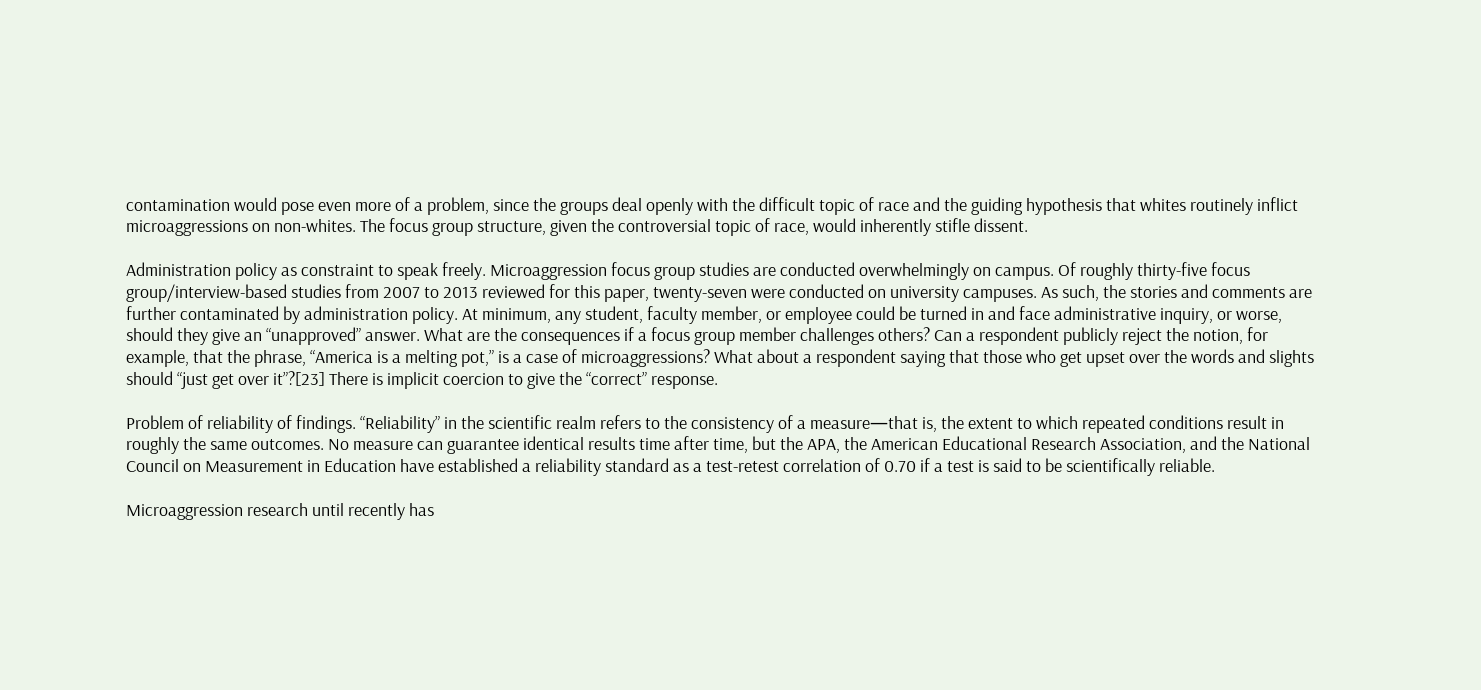contamination would pose even more of a problem, since the groups deal openly with the difficult topic of race and the guiding hypothesis that whites routinely inflict microaggressions on non-whites. The focus group structure, given the controversial topic of race, would inherently stifle dissent.

Administration policy as constraint to speak freely. Microaggression focus group studies are conducted overwhelmingly on campus. Of roughly thirty-five focus group/interview-based studies from 2007 to 2013 reviewed for this paper, twenty-seven were conducted on university campuses. As such, the stories and comments are further contaminated by administration policy. At minimum, any student, faculty member, or employee could be turned in and face administrative inquiry, or worse, should they give an “unapproved” answer. What are the consequences if a focus group member challenges others? Can a respondent publicly reject the notion, for example, that the phrase, “America is a melting pot,” is a case of microaggressions? What about a respondent saying that those who get upset over the words and slights should “just get over it”?[23] There is implicit coercion to give the “correct” response.

Problem of reliability of findings. “Reliability” in the scientific realm refers to the consistency of a measure—that is, the extent to which repeated conditions result in roughly the same outcomes. No measure can guarantee identical results time after time, but the APA, the American Educational Research Association, and the National Council on Measurement in Education have established a reliability standard as a test-retest correlation of 0.70 if a test is said to be scientifically reliable.

Microaggression research until recently has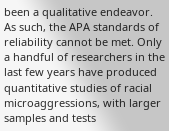been a qualitative endeavor. As such, the APA standards of reliability cannot be met. Only a handful of researchers in the last few years have produced quantitative studies of racial microaggressions, with larger samples and tests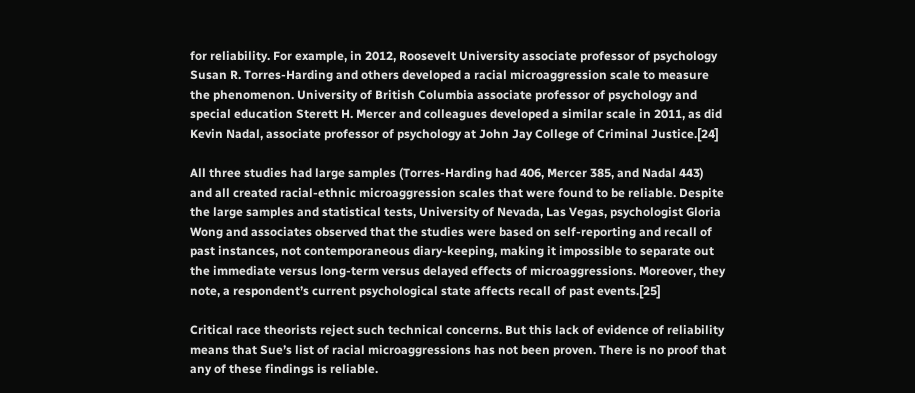for reliability. For example, in 2012, Roosevelt University associate professor of psychology Susan R. Torres-Harding and others developed a racial microaggression scale to measure the phenomenon. University of British Columbia associate professor of psychology and special education Sterett H. Mercer and colleagues developed a similar scale in 2011, as did Kevin Nadal, associate professor of psychology at John Jay College of Criminal Justice.[24]

All three studies had large samples (Torres-Harding had 406, Mercer 385, and Nadal 443) and all created racial-ethnic microaggression scales that were found to be reliable. Despite the large samples and statistical tests, University of Nevada, Las Vegas, psychologist Gloria Wong and associates observed that the studies were based on self-reporting and recall of past instances, not contemporaneous diary-keeping, making it impossible to separate out the immediate versus long-term versus delayed effects of microaggressions. Moreover, they note, a respondent’s current psychological state affects recall of past events.[25]

Critical race theorists reject such technical concerns. But this lack of evidence of reliability means that Sue’s list of racial microaggressions has not been proven. There is no proof that any of these findings is reliable.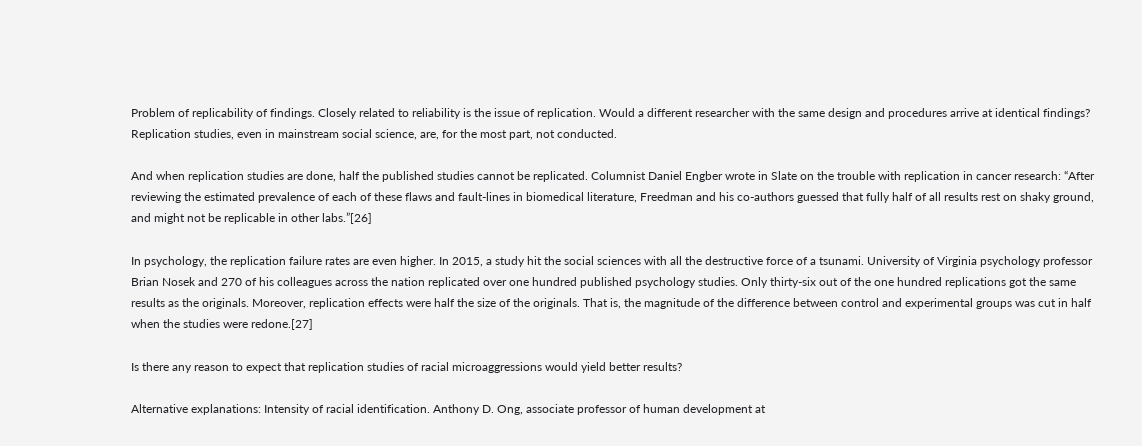Problem of replicability of findings. Closely related to reliability is the issue of replication. Would a different researcher with the same design and procedures arrive at identical findings? Replication studies, even in mainstream social science, are, for the most part, not conducted.

And when replication studies are done, half the published studies cannot be replicated. Columnist Daniel Engber wrote in Slate on the trouble with replication in cancer research: “After reviewing the estimated prevalence of each of these flaws and fault-lines in biomedical literature, Freedman and his co-authors guessed that fully half of all results rest on shaky ground, and might not be replicable in other labs.”[26]

In psychology, the replication failure rates are even higher. In 2015, a study hit the social sciences with all the destructive force of a tsunami. University of Virginia psychology professor Brian Nosek and 270 of his colleagues across the nation replicated over one hundred published psychology studies. Only thirty-six out of the one hundred replications got the same results as the originals. Moreover, replication effects were half the size of the originals. That is, the magnitude of the difference between control and experimental groups was cut in half when the studies were redone.[27]

Is there any reason to expect that replication studies of racial microaggressions would yield better results?

Alternative explanations: Intensity of racial identification. Anthony D. Ong, associate professor of human development at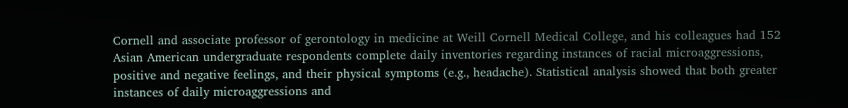Cornell and associate professor of gerontology in medicine at Weill Cornell Medical College, and his colleagues had 152 Asian American undergraduate respondents complete daily inventories regarding instances of racial microaggressions, positive and negative feelings, and their physical symptoms (e.g., headache). Statistical analysis showed that both greater instances of daily microaggressions and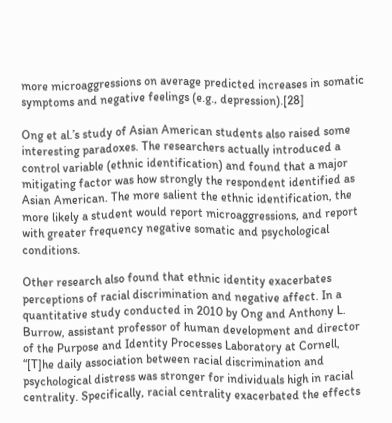more microaggressions on average predicted increases in somatic symptoms and negative feelings (e.g., depression).[28]

Ong et al.’s study of Asian American students also raised some interesting paradoxes. The researchers actually introduced a control variable (ethnic identification) and found that a major mitigating factor was how strongly the respondent identified as Asian American. The more salient the ethnic identification, the more likely a student would report microaggressions, and report with greater frequency negative somatic and psychological conditions.

Other research also found that ethnic identity exacerbates perceptions of racial discrimination and negative affect. In a quantitative study conducted in 2010 by Ong and Anthony L. Burrow, assistant professor of human development and director of the Purpose and Identity Processes Laboratory at Cornell, “[T]he daily association between racial discrimination and psychological distress was stronger for individuals high in racial centrality. Specifically, racial centrality exacerbated the effects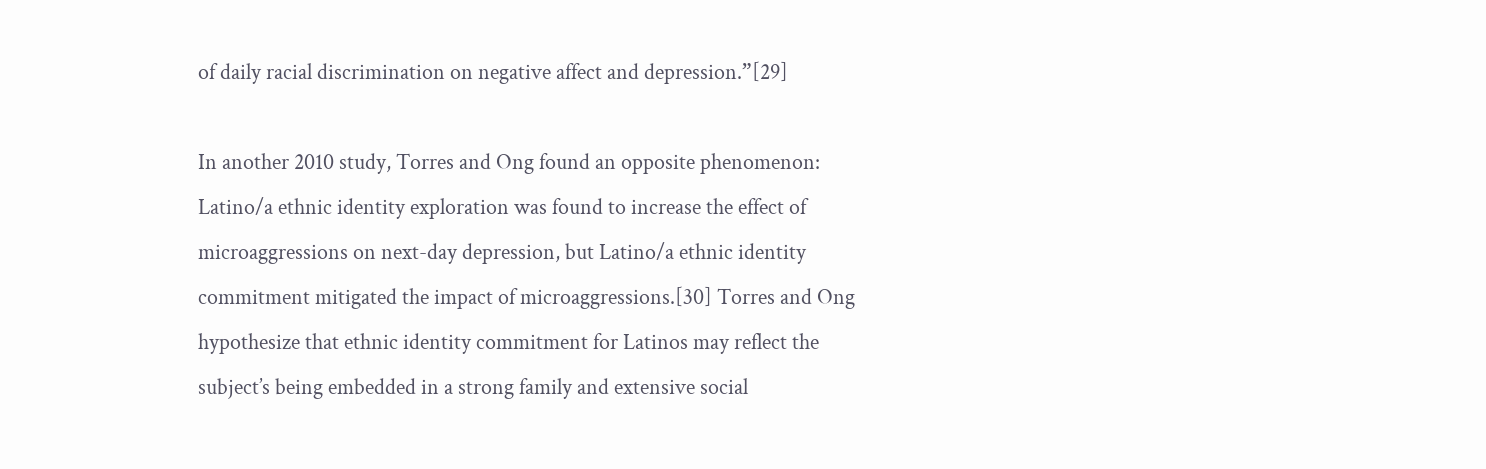of daily racial discrimination on negative affect and depression.”[29]

In another 2010 study, Torres and Ong found an opposite phenomenon: Latino/a ethnic identity exploration was found to increase the effect of microaggressions on next-day depression, but Latino/a ethnic identity commitment mitigated the impact of microaggressions.[30] Torres and Ong hypothesize that ethnic identity commitment for Latinos may reflect the subject’s being embedded in a strong family and extensive social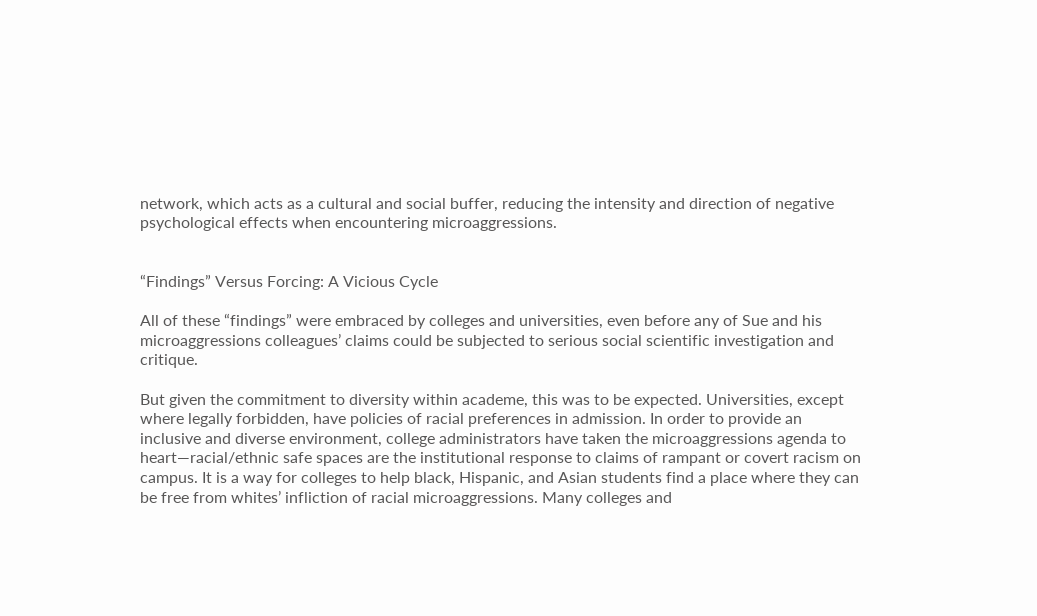network, which acts as a cultural and social buffer, reducing the intensity and direction of negative psychological effects when encountering microaggressions.


“Findings” Versus Forcing: A Vicious Cycle

All of these “findings” were embraced by colleges and universities, even before any of Sue and his microaggressions colleagues’ claims could be subjected to serious social scientific investigation and critique.

But given the commitment to diversity within academe, this was to be expected. Universities, except where legally forbidden, have policies of racial preferences in admission. In order to provide an inclusive and diverse environment, college administrators have taken the microaggressions agenda to heart—racial/ethnic safe spaces are the institutional response to claims of rampant or covert racism on campus. It is a way for colleges to help black, Hispanic, and Asian students find a place where they can be free from whites’ infliction of racial microaggressions. Many colleges and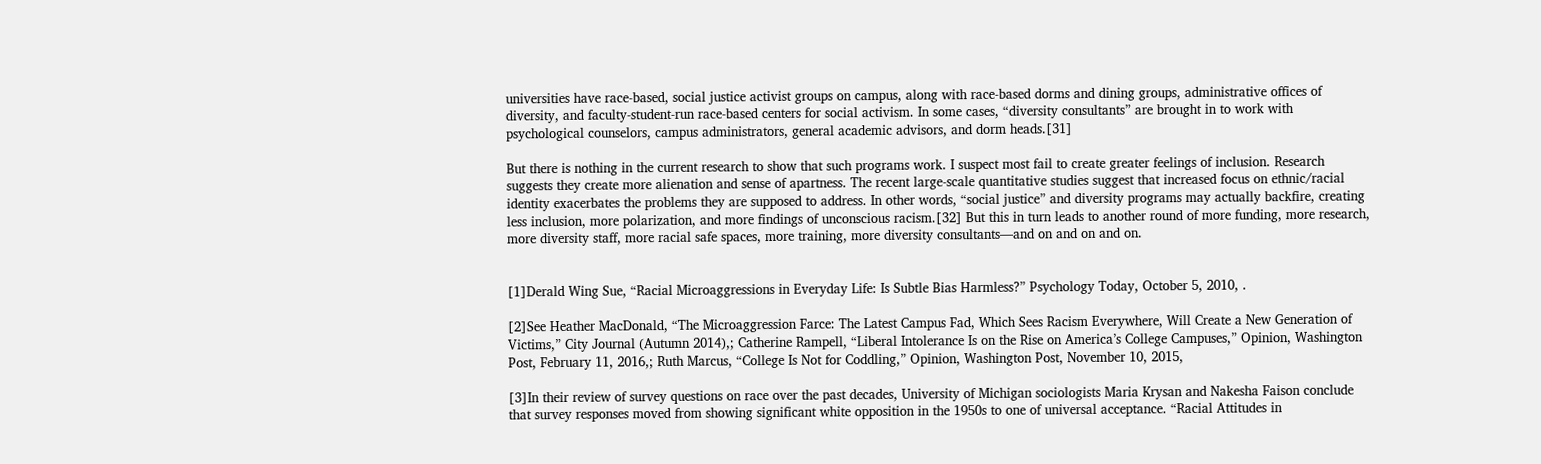universities have race-based, social justice activist groups on campus, along with race-based dorms and dining groups, administrative offices of diversity, and faculty-student-run race-based centers for social activism. In some cases, “diversity consultants” are brought in to work with psychological counselors, campus administrators, general academic advisors, and dorm heads.[31]

But there is nothing in the current research to show that such programs work. I suspect most fail to create greater feelings of inclusion. Research suggests they create more alienation and sense of apartness. The recent large-scale quantitative studies suggest that increased focus on ethnic/racial identity exacerbates the problems they are supposed to address. In other words, “social justice” and diversity programs may actually backfire, creating less inclusion, more polarization, and more findings of unconscious racism.[32] But this in turn leads to another round of more funding, more research, more diversity staff, more racial safe spaces, more training, more diversity consultants—and on and on and on.


[1]Derald Wing Sue, “Racial Microaggressions in Everyday Life: Is Subtle Bias Harmless?” Psychology Today, October 5, 2010, .

[2]See Heather MacDonald, “The Microaggression Farce: The Latest Campus Fad, Which Sees Racism Everywhere, Will Create a New Generation of Victims,” City Journal (Autumn 2014),; Catherine Rampell, “Liberal Intolerance Is on the Rise on America’s College Campuses,” Opinion, Washington Post, February 11, 2016,; Ruth Marcus, “College Is Not for Coddling,” Opinion, Washington Post, November 10, 2015,

[3]In their review of survey questions on race over the past decades, University of Michigan sociologists Maria Krysan and Nakesha Faison conclude that survey responses moved from showing significant white opposition in the 1950s to one of universal acceptance. “Racial Attitudes in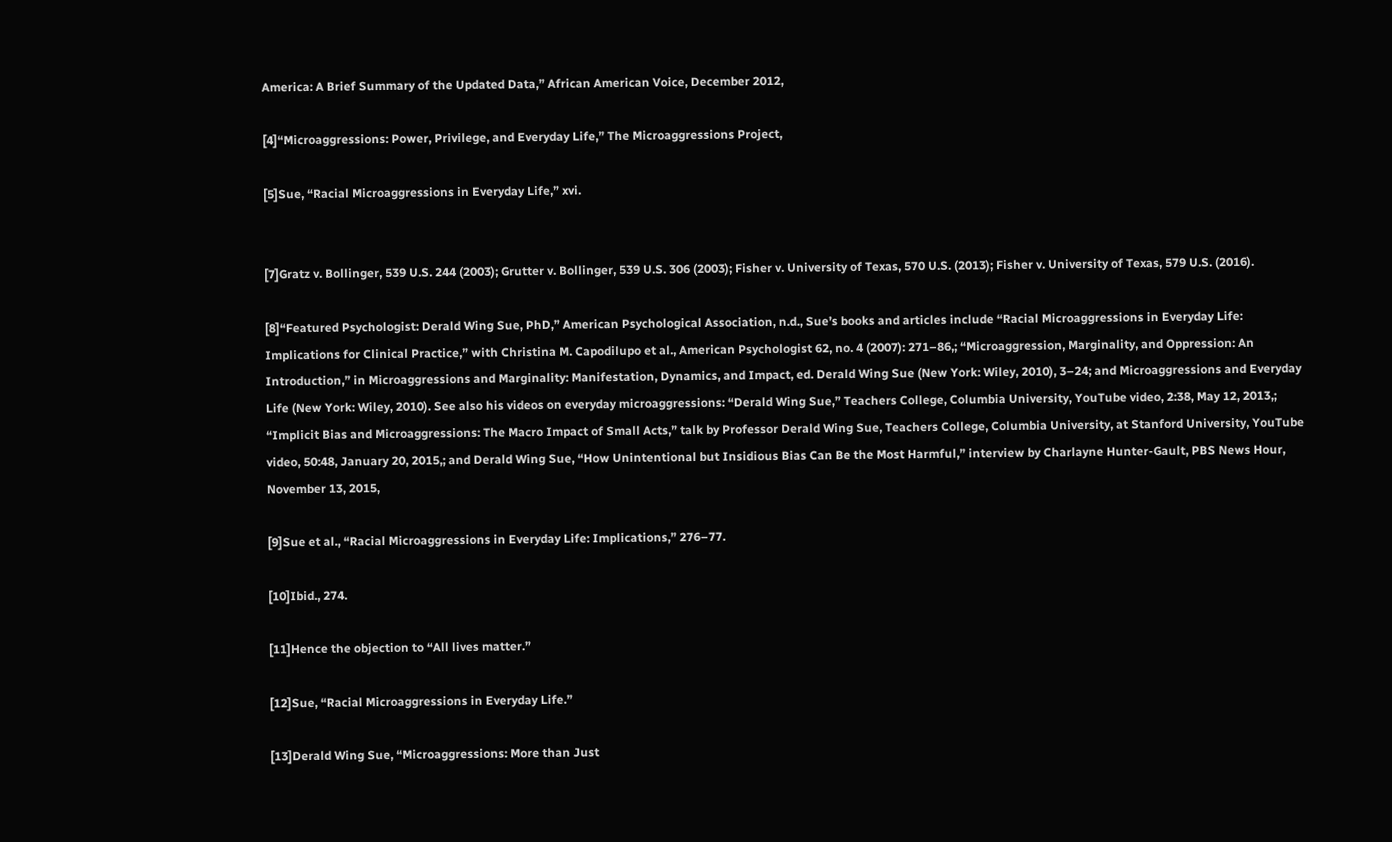America: A Brief Summary of the Updated Data,” African American Voice, December 2012,

[4]“Microaggressions: Power, Privilege, and Everyday Life,” The Microaggressions Project,

[5]Sue, “Racial Microaggressions in Everyday Life,” xvi.


[7]Gratz v. Bollinger, 539 U.S. 244 (2003); Grutter v. Bollinger, 539 U.S. 306 (2003); Fisher v. University of Texas, 570 U.S. (2013); Fisher v. University of Texas, 579 U.S. (2016).

[8]“Featured Psychologist: Derald Wing Sue, PhD,” American Psychological Association, n.d., Sue’s books and articles include “Racial Microaggressions in Everyday Life: Implications for Clinical Practice,” with Christina M. Capodilupo et al., American Psychologist 62, no. 4 (2007): 271–86,; “Microaggression, Marginality, and Oppression: An Introduction,” in Microaggressions and Marginality: Manifestation, Dynamics, and Impact, ed. Derald Wing Sue (New York: Wiley, 2010), 3–24; and Microaggressions and Everyday Life (New York: Wiley, 2010). See also his videos on everyday microaggressions: “Derald Wing Sue,” Teachers College, Columbia University, YouTube video, 2:38, May 12, 2013,; “Implicit Bias and Microaggressions: The Macro Impact of Small Acts,” talk by Professor Derald Wing Sue, Teachers College, Columbia University, at Stanford University, YouTube video, 50:48, January 20, 2015,; and Derald Wing Sue, “How Unintentional but Insidious Bias Can Be the Most Harmful,” interview by Charlayne Hunter-Gault, PBS News Hour, November 13, 2015,

[9]Sue et al., “Racial Microaggressions in Everyday Life: Implications,” 276–77.

[10]Ibid., 274.

[11]Hence the objection to “All lives matter.”

[12]Sue, “Racial Microaggressions in Everyday Life.”

[13]Derald Wing Sue, “Microaggressions: More than Just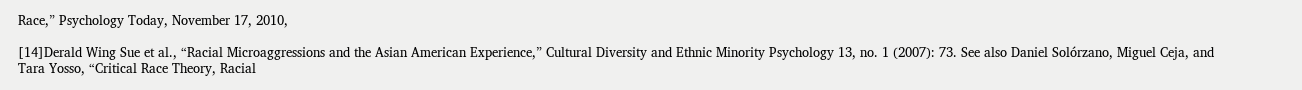Race,” Psychology Today, November 17, 2010,

[14]Derald Wing Sue et al., “Racial Microaggressions and the Asian American Experience,” Cultural Diversity and Ethnic Minority Psychology 13, no. 1 (2007): 73. See also Daniel Solórzano, Miguel Ceja, and Tara Yosso, “Critical Race Theory, Racial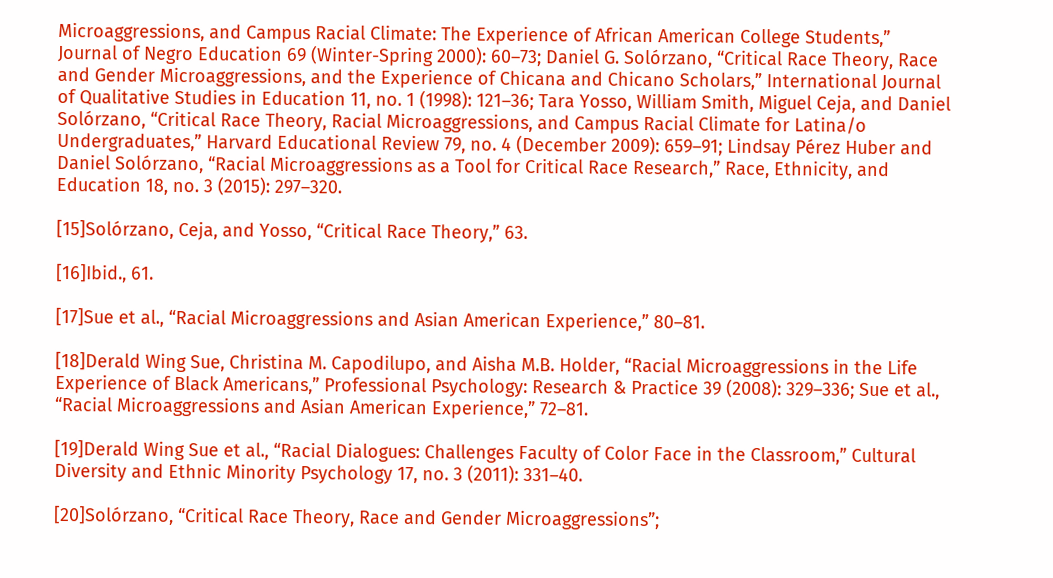Microaggressions, and Campus Racial Climate: The Experience of African American College Students,” Journal of Negro Education 69 (Winter-Spring 2000): 60–73; Daniel G. Solórzano, “Critical Race Theory, Race and Gender Microaggressions, and the Experience of Chicana and Chicano Scholars,” International Journal of Qualitative Studies in Education 11, no. 1 (1998): 121–36; Tara Yosso, William Smith, Miguel Ceja, and Daniel Solórzano, “Critical Race Theory, Racial Microaggressions, and Campus Racial Climate for Latina/o Undergraduates,” Harvard Educational Review 79, no. 4 (December 2009): 659–91; Lindsay Pérez Huber and Daniel Solórzano, “Racial Microaggressions as a Tool for Critical Race Research,” Race, Ethnicity, and Education 18, no. 3 (2015): 297–320.

[15]Solórzano, Ceja, and Yosso, “Critical Race Theory,” 63.

[16]Ibid., 61.

[17]Sue et al., “Racial Microaggressions and Asian American Experience,” 80–81.

[18]Derald Wing Sue, Christina M. Capodilupo, and Aisha M.B. Holder, “Racial Microaggressions in the Life Experience of Black Americans,” Professional Psychology: Research & Practice 39 (2008): 329–336; Sue et al., “Racial Microaggressions and Asian American Experience,” 72–81.

[19]Derald Wing Sue et al., “Racial Dialogues: Challenges Faculty of Color Face in the Classroom,” Cultural Diversity and Ethnic Minority Psychology 17, no. 3 (2011): 331–40.

[20]Solórzano, “Critical Race Theory, Race and Gender Microaggressions”;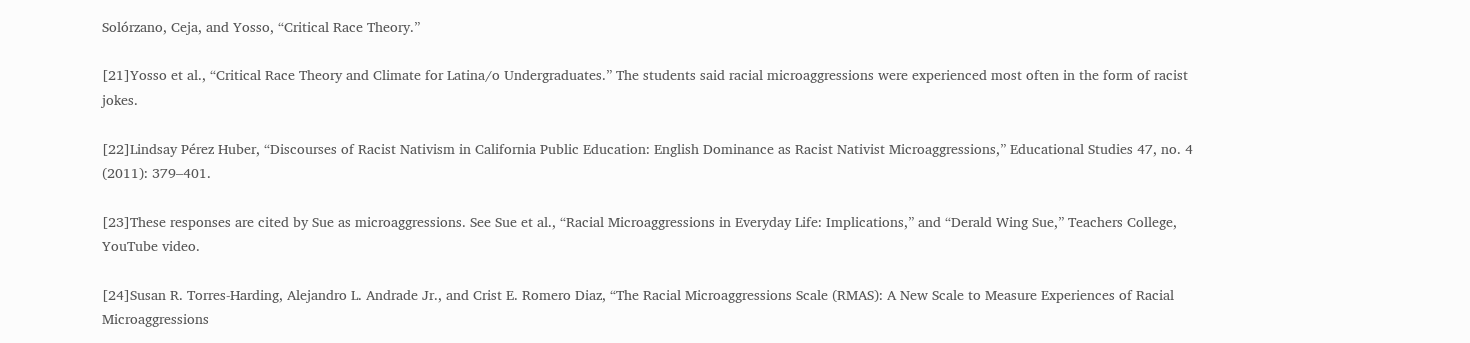Solórzano, Ceja, and Yosso, “Critical Race Theory.”

[21]Yosso et al., “Critical Race Theory and Climate for Latina/o Undergraduates.” The students said racial microaggressions were experienced most often in the form of racist jokes.

[22]Lindsay Pérez Huber, “Discourses of Racist Nativism in California Public Education: English Dominance as Racist Nativist Microaggressions,” Educational Studies 47, no. 4 (2011): 379–401.

[23]These responses are cited by Sue as microaggressions. See Sue et al., “Racial Microaggressions in Everyday Life: Implications,” and “Derald Wing Sue,” Teachers College, YouTube video.

[24]Susan R. Torres-Harding, Alejandro L. Andrade Jr., and Crist E. Romero Diaz, “The Racial Microaggressions Scale (RMAS): A New Scale to Measure Experiences of Racial Microaggressions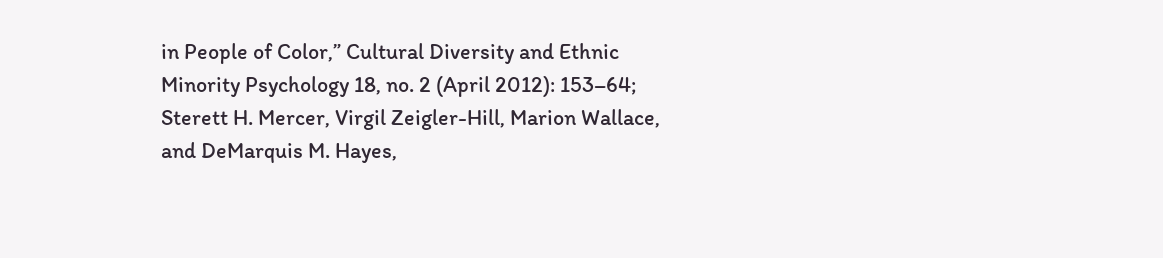in People of Color,” Cultural Diversity and Ethnic Minority Psychology 18, no. 2 (April 2012): 153–64; Sterett H. Mercer, Virgil Zeigler-Hill, Marion Wallace, and DeMarquis M. Hayes,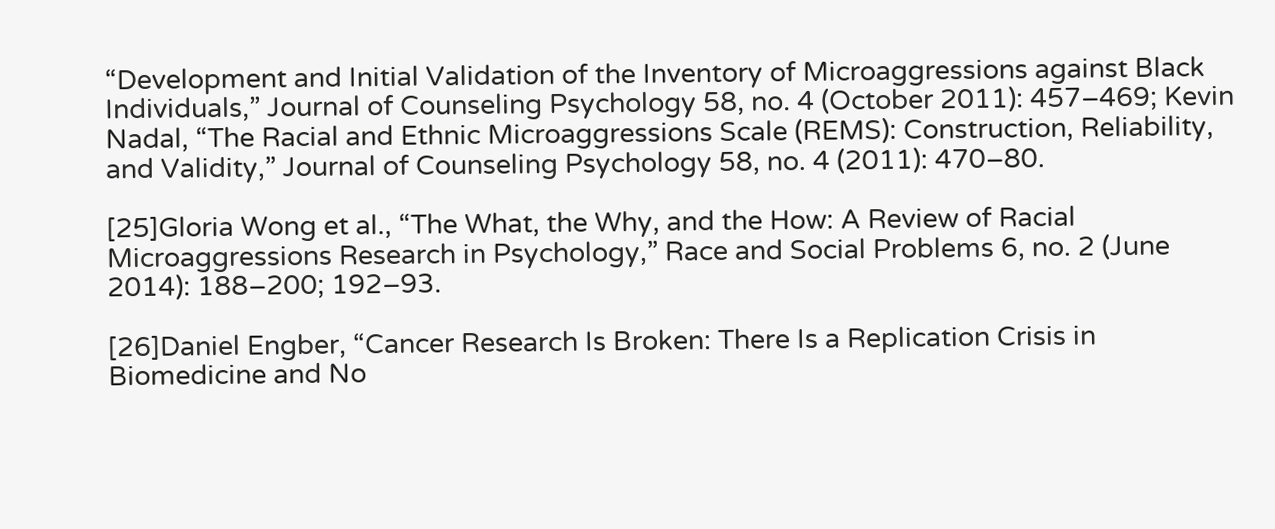“Development and Initial Validation of the Inventory of Microaggressions against Black Individuals,” Journal of Counseling Psychology 58, no. 4 (October 2011): 457–469; Kevin Nadal, “The Racial and Ethnic Microaggressions Scale (REMS): Construction, Reliability, and Validity,” Journal of Counseling Psychology 58, no. 4 (2011): 470–80.

[25]Gloria Wong et al., “The What, the Why, and the How: A Review of Racial Microaggressions Research in Psychology,” Race and Social Problems 6, no. 2 (June 2014): 188–200; 192–93.

[26]Daniel Engber, “Cancer Research Is Broken: There Is a Replication Crisis in Biomedicine and No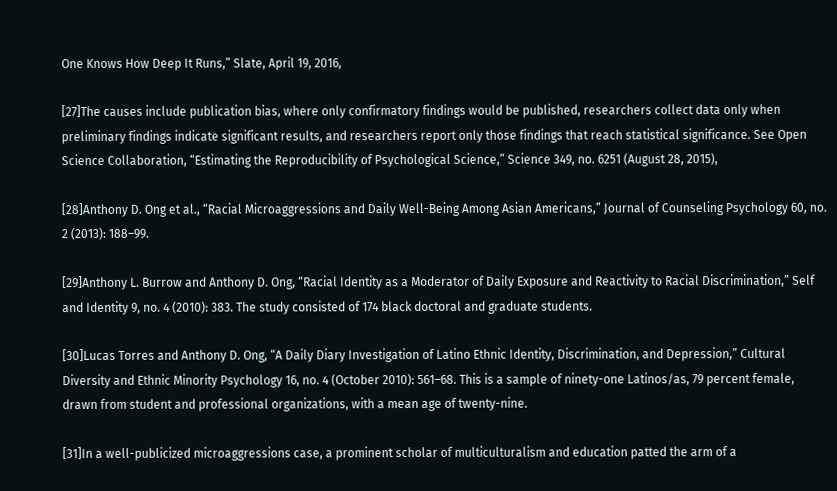One Knows How Deep It Runs,” Slate, April 19, 2016,

[27]The causes include publication bias, where only confirmatory findings would be published, researchers collect data only when preliminary findings indicate significant results, and researchers report only those findings that reach statistical significance. See Open Science Collaboration, “Estimating the Reproducibility of Psychological Science,” Science 349, no. 6251 (August 28, 2015),

[28]Anthony D. Ong et al., “Racial Microaggressions and Daily Well-Being Among Asian Americans,” Journal of Counseling Psychology 60, no. 2 (2013): 188–99.

[29]Anthony L. Burrow and Anthony D. Ong, “Racial Identity as a Moderator of Daily Exposure and Reactivity to Racial Discrimination,” Self and Identity 9, no. 4 (2010): 383. The study consisted of 174 black doctoral and graduate students.

[30]Lucas Torres and Anthony D. Ong, “A Daily Diary Investigation of Latino Ethnic Identity, Discrimination, and Depression,” Cultural Diversity and Ethnic Minority Psychology 16, no. 4 (October 2010): 561–68. This is a sample of ninety-one Latinos/as, 79 percent female, drawn from student and professional organizations, with a mean age of twenty-nine.

[31]In a well-publicized microaggressions case, a prominent scholar of multiculturalism and education patted the arm of a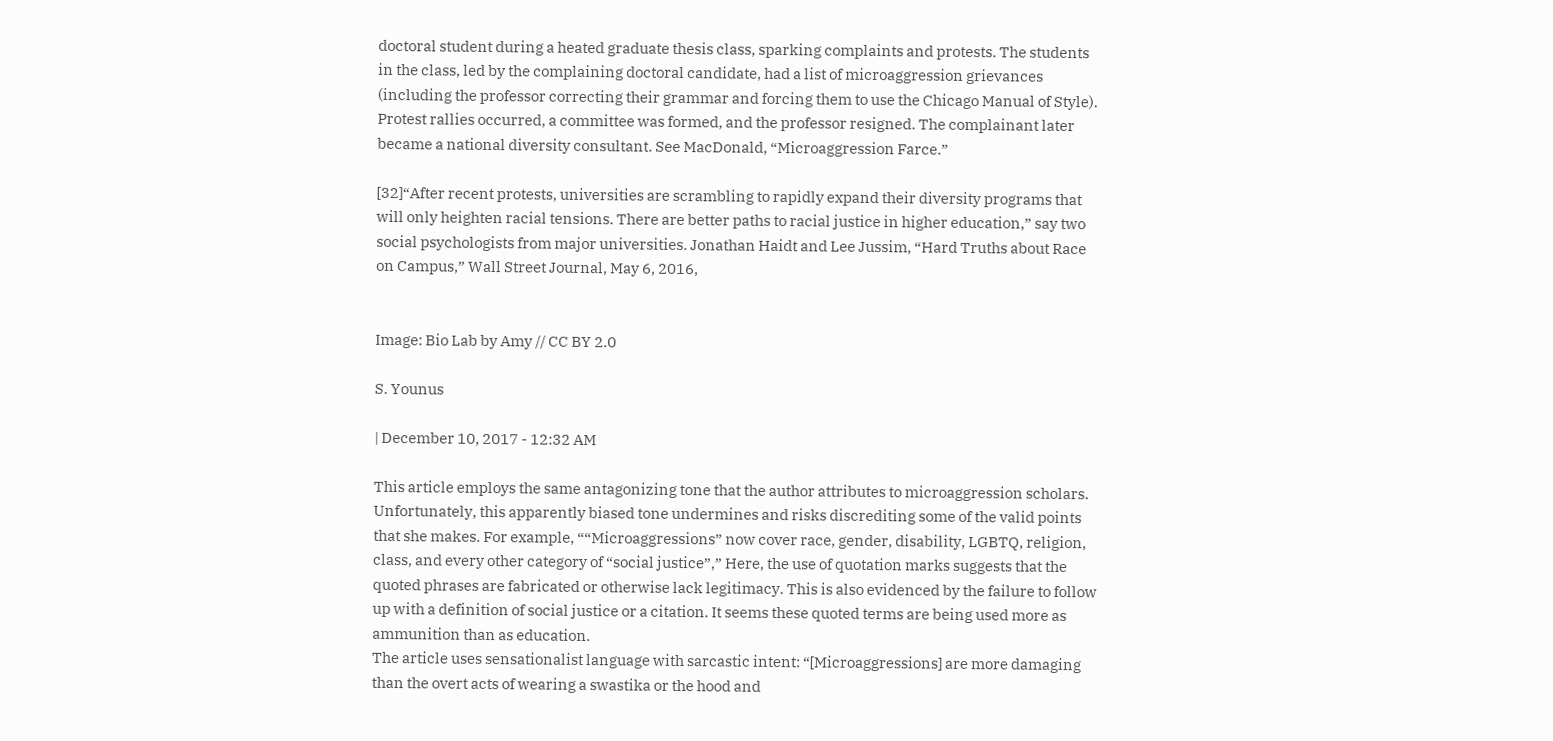doctoral student during a heated graduate thesis class, sparking complaints and protests. The students in the class, led by the complaining doctoral candidate, had a list of microaggression grievances (including the professor correcting their grammar and forcing them to use the Chicago Manual of Style). Protest rallies occurred, a committee was formed, and the professor resigned. The complainant later became a national diversity consultant. See MacDonald, “Microaggression Farce.”

[32]“After recent protests, universities are scrambling to rapidly expand their diversity programs that will only heighten racial tensions. There are better paths to racial justice in higher education,” say two social psychologists from major universities. Jonathan Haidt and Lee Jussim, “Hard Truths about Race on Campus,” Wall Street Journal, May 6, 2016,


Image: Bio Lab by Amy // CC BY 2.0

S. Younus

| December 10, 2017 - 12:32 AM

This article employs the same antagonizing tone that the author attributes to microaggression scholars. Unfortunately, this apparently biased tone undermines and risks discrediting some of the valid points that she makes. For example, ““Microaggressions” now cover race, gender, disability, LGBTQ, religion, class, and every other category of “social justice”,” Here, the use of quotation marks suggests that the quoted phrases are fabricated or otherwise lack legitimacy. This is also evidenced by the failure to follow up with a definition of social justice or a citation. It seems these quoted terms are being used more as ammunition than as education.
The article uses sensationalist language with sarcastic intent: “[Microaggressions] are more damaging than the overt acts of wearing a swastika or the hood and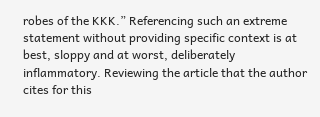robes of the KKK.” Referencing such an extreme statement without providing specific context is at best, sloppy and at worst, deliberately inflammatory. Reviewing the article that the author cites for this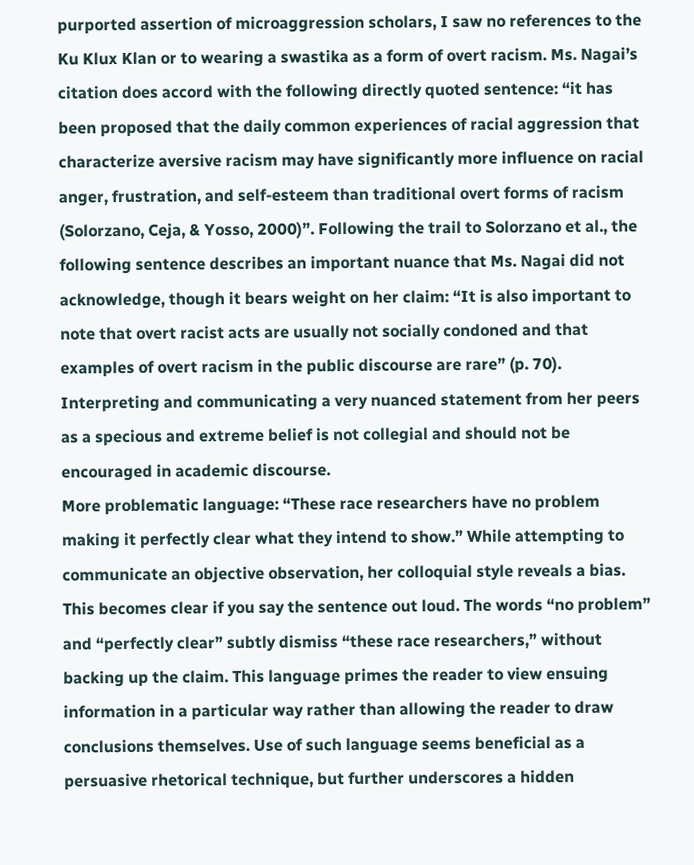purported assertion of microaggression scholars, I saw no references to the Ku Klux Klan or to wearing a swastika as a form of overt racism. Ms. Nagai’s citation does accord with the following directly quoted sentence: “it has been proposed that the daily common experiences of racial aggression that characterize aversive racism may have significantly more influence on racial anger, frustration, and self-esteem than traditional overt forms of racism (Solorzano, Ceja, & Yosso, 2000)”. Following the trail to Solorzano et al., the following sentence describes an important nuance that Ms. Nagai did not acknowledge, though it bears weight on her claim: “It is also important to note that overt racist acts are usually not socially condoned and that examples of overt racism in the public discourse are rare” (p. 70). Interpreting and communicating a very nuanced statement from her peers as a specious and extreme belief is not collegial and should not be encouraged in academic discourse.
More problematic language: “These race researchers have no problem making it perfectly clear what they intend to show.” While attempting to communicate an objective observation, her colloquial style reveals a bias. This becomes clear if you say the sentence out loud. The words “no problem” and “perfectly clear” subtly dismiss “these race researchers,” without backing up the claim. This language primes the reader to view ensuing information in a particular way rather than allowing the reader to draw conclusions themselves. Use of such language seems beneficial as a persuasive rhetorical technique, but further underscores a hidden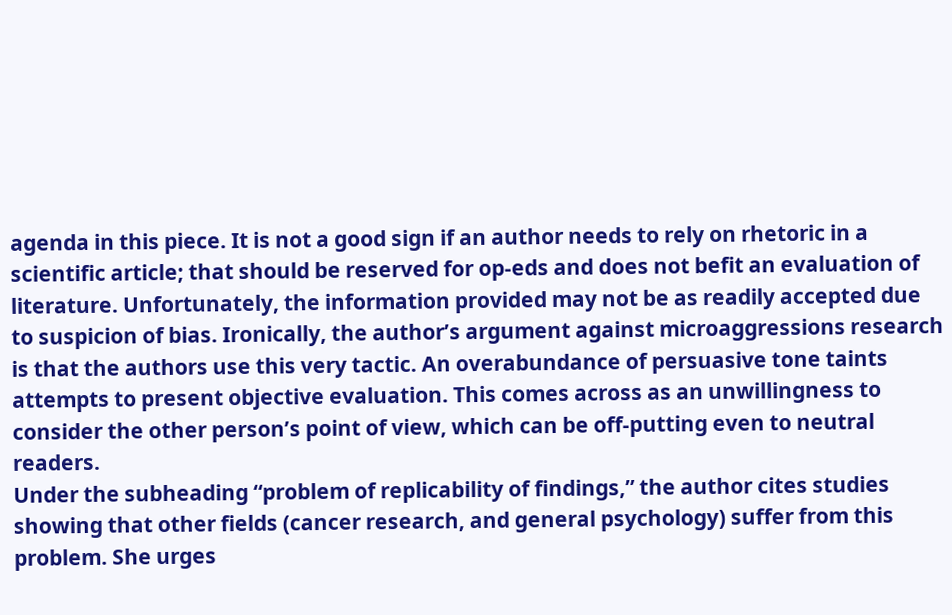agenda in this piece. It is not a good sign if an author needs to rely on rhetoric in a scientific article; that should be reserved for op-eds and does not befit an evaluation of literature. Unfortunately, the information provided may not be as readily accepted due to suspicion of bias. Ironically, the author’s argument against microaggressions research is that the authors use this very tactic. An overabundance of persuasive tone taints attempts to present objective evaluation. This comes across as an unwillingness to consider the other person’s point of view, which can be off-putting even to neutral readers.
Under the subheading “problem of replicability of findings,” the author cites studies showing that other fields (cancer research, and general psychology) suffer from this problem. She urges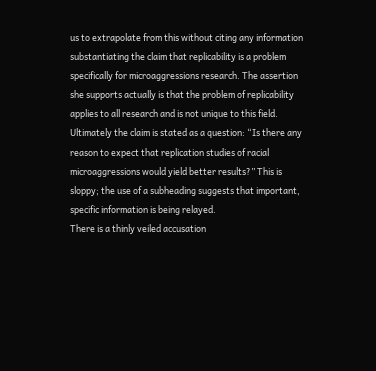us to extrapolate from this without citing any information substantiating the claim that replicability is a problem specifically for microaggressions research. The assertion she supports actually is that the problem of replicability applies to all research and is not unique to this field. Ultimately the claim is stated as a question: “Is there any reason to expect that replication studies of racial microaggressions would yield better results?” This is sloppy; the use of a subheading suggests that important, specific information is being relayed.
There is a thinly veiled accusation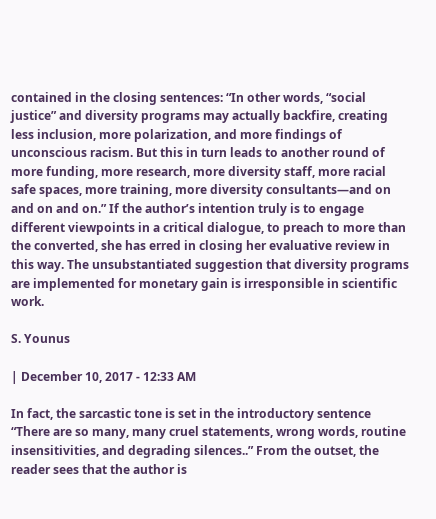contained in the closing sentences: “In other words, “social justice” and diversity programs may actually backfire, creating less inclusion, more polarization, and more findings of unconscious racism. But this in turn leads to another round of more funding, more research, more diversity staff, more racial safe spaces, more training, more diversity consultants—and on and on and on.” If the author’s intention truly is to engage different viewpoints in a critical dialogue, to preach to more than the converted, she has erred in closing her evaluative review in this way. The unsubstantiated suggestion that diversity programs are implemented for monetary gain is irresponsible in scientific work.

S. Younus

| December 10, 2017 - 12:33 AM

In fact, the sarcastic tone is set in the introductory sentence “There are so many, many cruel statements, wrong words, routine insensitivities, and degrading silences..” From the outset, the reader sees that the author is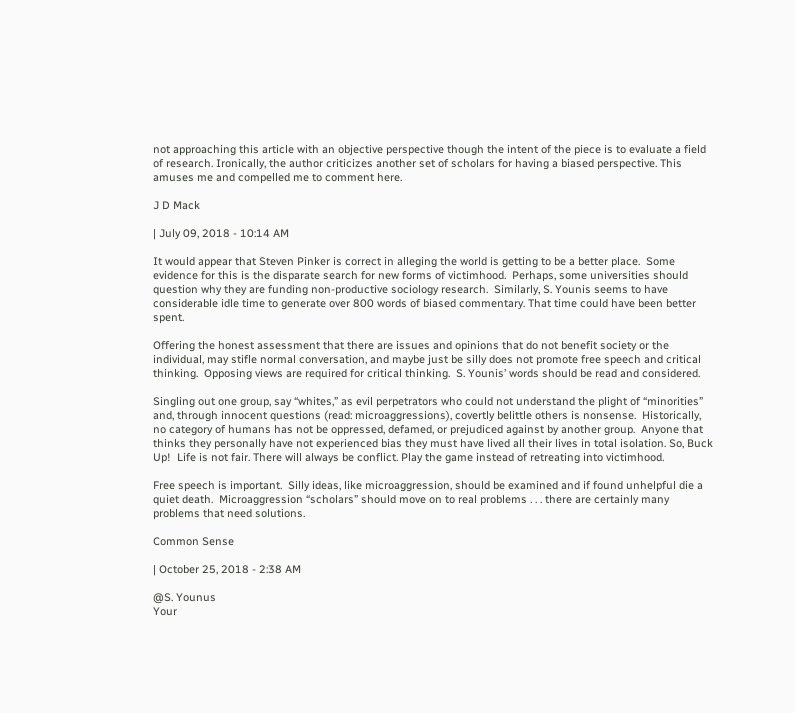not approaching this article with an objective perspective though the intent of the piece is to evaluate a field of research. Ironically, the author criticizes another set of scholars for having a biased perspective. This amuses me and compelled me to comment here.

J D Mack

| July 09, 2018 - 10:14 AM

It would appear that Steven Pinker is correct in alleging the world is getting to be a better place.  Some evidence for this is the disparate search for new forms of victimhood.  Perhaps, some universities should question why they are funding non-productive sociology research.  Similarly, S. Younis seems to have considerable idle time to generate over 800 words of biased commentary. That time could have been better spent.

Offering the honest assessment that there are issues and opinions that do not benefit society or the individual, may stifle normal conversation, and maybe just be silly does not promote free speech and critical thinking.  Opposing views are required for critical thinking.  S. Younis’ words should be read and considered.

Singling out one group, say “whites,” as evil perpetrators who could not understand the plight of “minorities” and, through innocent questions (read: microaggressions), covertly belittle others is nonsense.  Historically, no category of humans has not be oppressed, defamed, or prejudiced against by another group.  Anyone that thinks they personally have not experienced bias they must have lived all their lives in total isolation. So, Buck Up!  Life is not fair. There will always be conflict. Play the game instead of retreating into victimhood.

Free speech is important.  Silly ideas, like microaggression, should be examined and if found unhelpful die a quiet death.  Microaggression “scholars” should move on to real problems . . . there are certainly many problems that need solutions.

Common Sense

| October 25, 2018 - 2:38 AM

@S. Younus
Your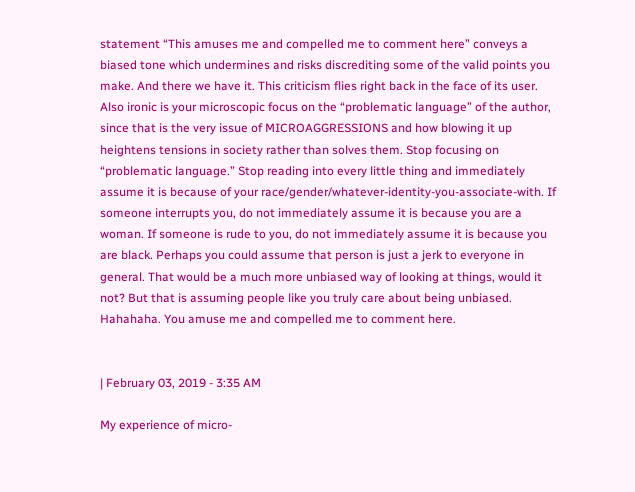statement “This amuses me and compelled me to comment here” conveys a biased tone which undermines and risks discrediting some of the valid points you make. And there we have it. This criticism flies right back in the face of its user. Also ironic is your microscopic focus on the “problematic language” of the author, since that is the very issue of MICROAGGRESSIONS and how blowing it up heightens tensions in society rather than solves them. Stop focusing on “problematic language.” Stop reading into every little thing and immediately assume it is because of your race/gender/whatever-identity-you-associate-with. If someone interrupts you, do not immediately assume it is because you are a woman. If someone is rude to you, do not immediately assume it is because you are black. Perhaps you could assume that person is just a jerk to everyone in general. That would be a much more unbiased way of looking at things, would it not? But that is assuming people like you truly care about being unbiased. Hahahaha. You amuse me and compelled me to comment here.


| February 03, 2019 - 3:35 AM

My experience of micro-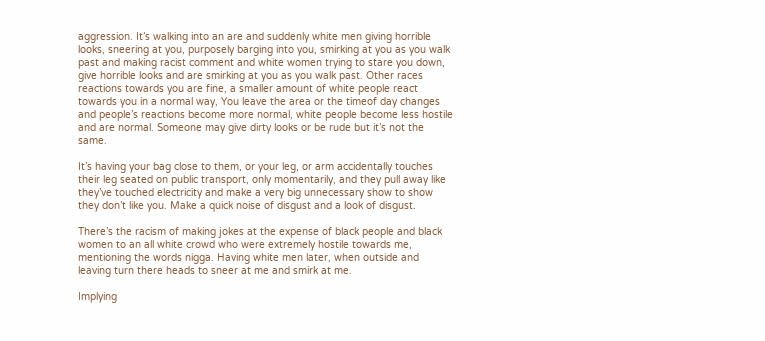aggression. It’s walking into an are and suddenly white men giving horrible looks, sneering at you, purposely barging into you, smirking at you as you walk past and making racist comment and white women trying to stare you down, give horrible looks and are smirking at you as you walk past. Other races reactions towards you are fine, a smaller amount of white people react towards you in a normal way, You leave the area or the timeof day changes and people’s reactions become more normal, white people become less hostile and are normal. Someone may give dirty looks or be rude but it’s not the same.

It’s having your bag close to them, or your leg, or arm accidentally touches their leg seated on public transport, only momentarily, and they pull away like they’ve touched electricity and make a very big unnecessary show to show they don’t like you. Make a quick noise of disgust and a look of disgust.

There’s the racism of making jokes at the expense of black people and black women to an all white crowd who were extremely hostile towards me, mentioning the words nigga. Having white men later, when outside and leaving turn there heads to sneer at me and smirk at me.

Implying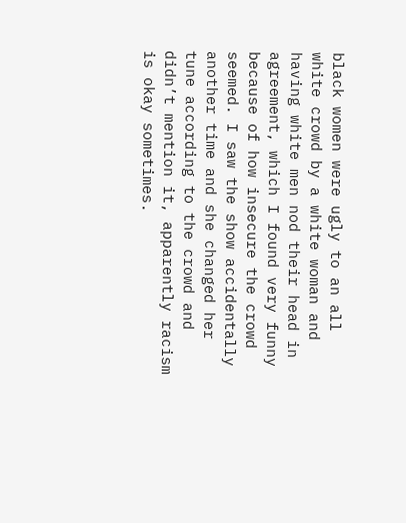black women were ugly to an all white crowd by a white woman and having white men nod their head in agreement, which I found very funny because of how insecure the crowd seemed. I saw the show accidentally another time and she changed her tune according to the crowd and didn’t mention it, apparently racism is okay sometimes.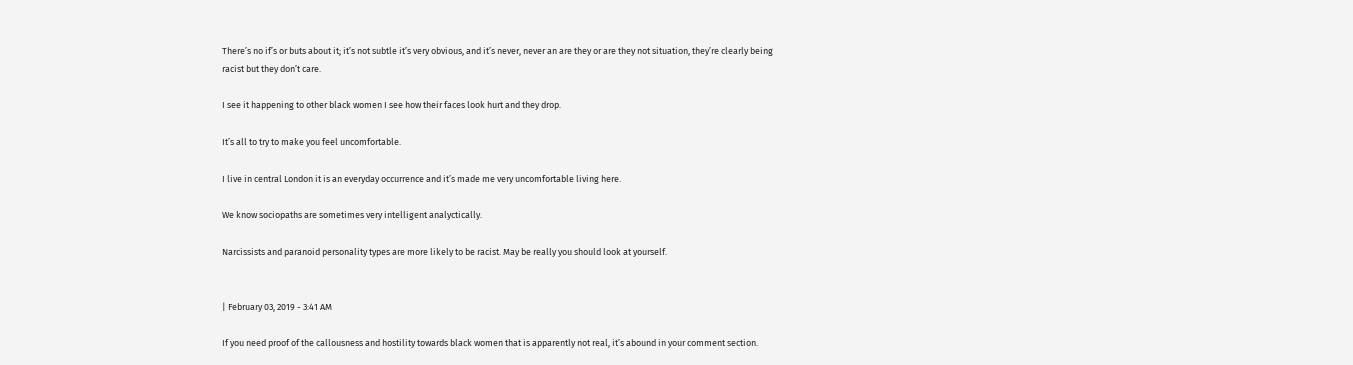There’s no if’s or buts about it; it’s not subtle it’s very obvious, and it’s never, never an are they or are they not situation, they’re clearly being racist but they don’t care.

I see it happening to other black women I see how their faces look hurt and they drop.

It’s all to try to make you feel uncomfortable.

I live in central London it is an everyday occurrence and it’s made me very uncomfortable living here.

We know sociopaths are sometimes very intelligent analyctically.

Narcissists and paranoid personality types are more likely to be racist. May be really you should look at yourself.


| February 03, 2019 - 3:41 AM

If you need proof of the callousness and hostility towards black women that is apparently not real, it’s abound in your comment section.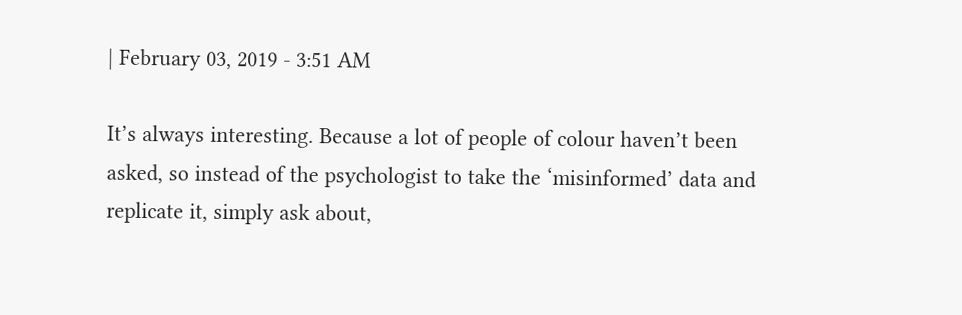| February 03, 2019 - 3:51 AM

It’s always interesting. Because a lot of people of colour haven’t been asked, so instead of the psychologist to take the ‘misinformed’ data and replicate it, simply ask about,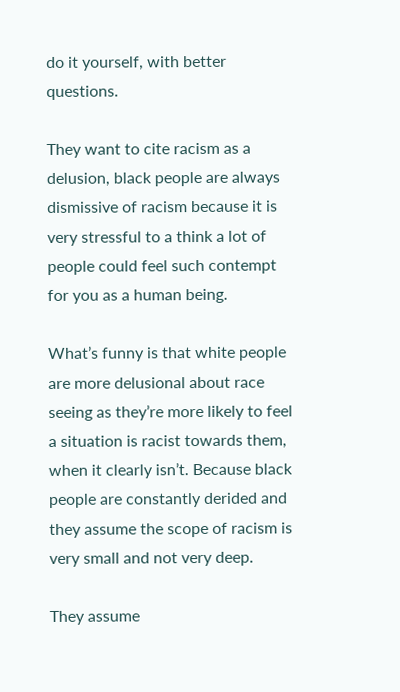do it yourself, with better questions.

They want to cite racism as a delusion, black people are always dismissive of racism because it is very stressful to a think a lot of people could feel such contempt for you as a human being.

What’s funny is that white people are more delusional about race seeing as they’re more likely to feel a situation is racist towards them, when it clearly isn’t. Because black people are constantly derided and they assume the scope of racism is very small and not very deep.

They assume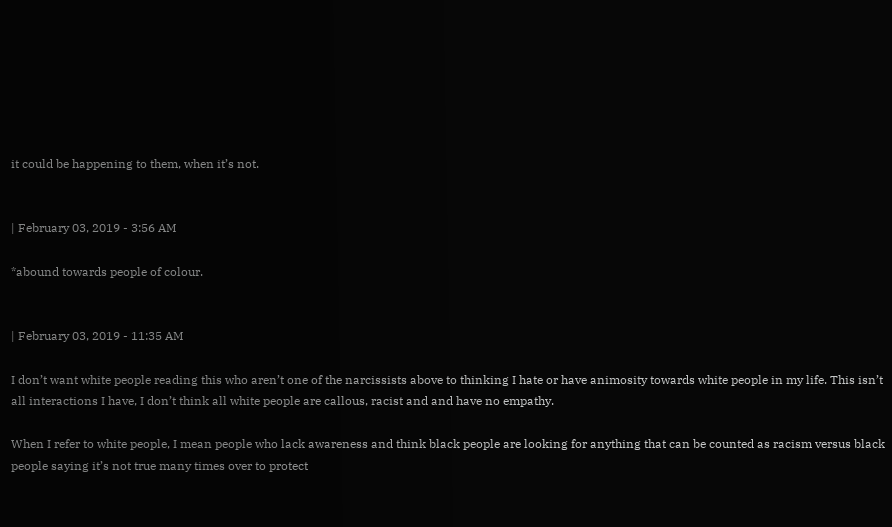it could be happening to them, when it’s not.


| February 03, 2019 - 3:56 AM

*abound towards people of colour.


| February 03, 2019 - 11:35 AM

I don’t want white people reading this who aren’t one of the narcissists above to thinking I hate or have animosity towards white people in my life. This isn’t all interactions I have, I don’t think all white people are callous, racist and and have no empathy.

When I refer to white people, I mean people who lack awareness and think black people are looking for anything that can be counted as racism versus black people saying it’s not true many times over to protect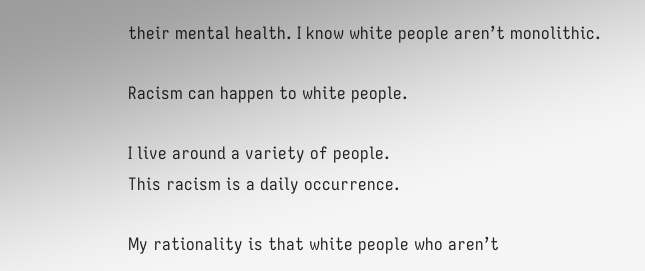their mental health. I know white people aren’t monolithic.

Racism can happen to white people.

I live around a variety of people.
This racism is a daily occurrence.

My rationality is that white people who aren’t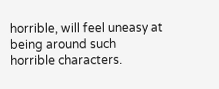horrible, will feel uneasy at being around such horrible characters.